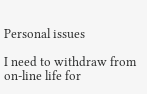Personal issues

I need to withdraw from on-line life for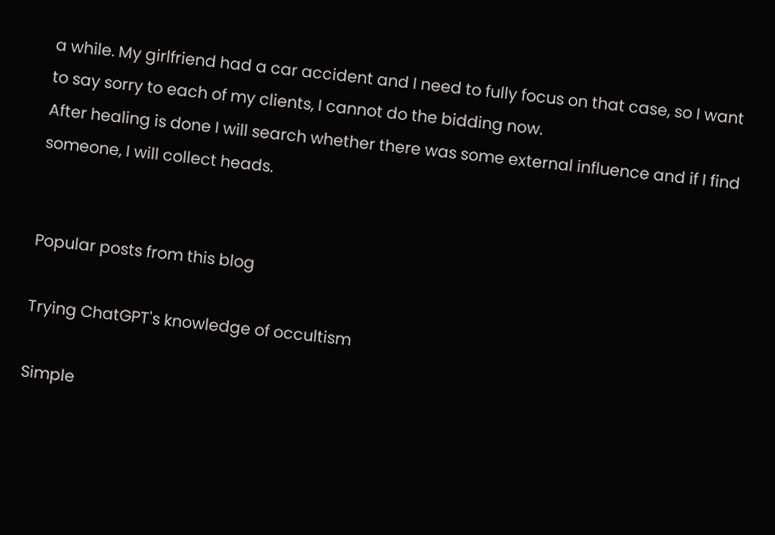a while. My girlfriend had a car accident and I need to fully focus on that case, so I want to say sorry to each of my clients, I cannot do the bidding now.
After healing is done I will search whether there was some external influence and if I find someone, I will collect heads.


Popular posts from this blog

Trying ChatGPT's knowledge of occultism

Simple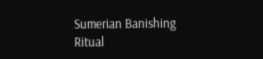Sumerian Banishing Ritual